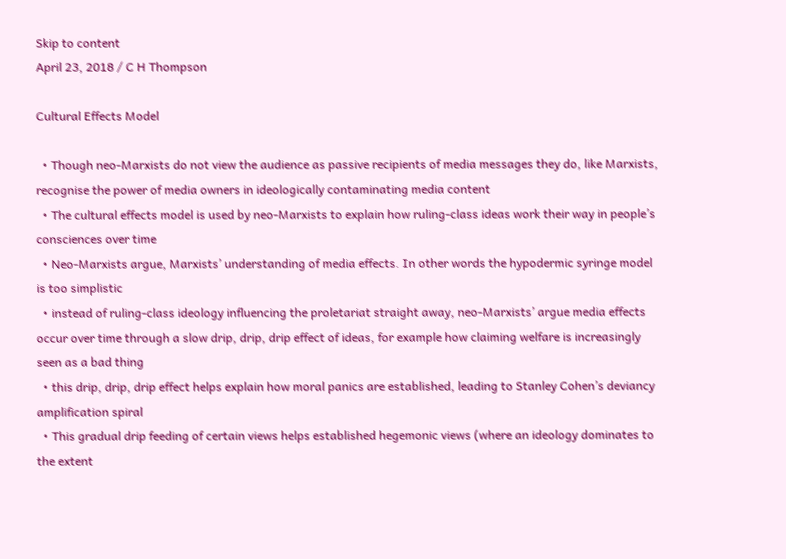Skip to content
April 23, 2018 / C H Thompson

Cultural Effects Model

  • Though neo-Marxists do not view the audience as passive recipients of media messages they do, like Marxists, recognise the power of media owners in ideologically contaminating media content
  • The cultural effects model is used by neo-Marxists to explain how ruling-class ideas work their way in people’s consciences over time
  • Neo-Marxists argue, Marxists’ understanding of media effects. In other words the hypodermic syringe model is too simplistic
  • instead of ruling-class ideology influencing the proletariat straight away, neo-Marxists’ argue media effects occur over time through a slow drip, drip, drip effect of ideas, for example how claiming welfare is increasingly seen as a bad thing
  • this drip, drip, drip effect helps explain how moral panics are established, leading to Stanley Cohen’s deviancy amplification spiral
  • This gradual drip feeding of certain views helps established hegemonic views (where an ideology dominates to the extent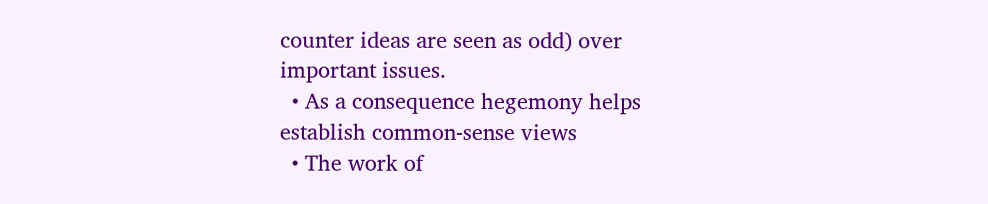counter ideas are seen as odd) over important issues.
  • As a consequence hegemony helps establish common-sense views
  • The work of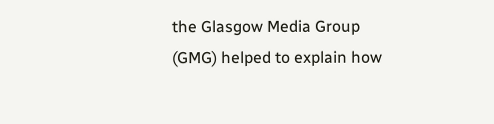the Glasgow Media Group (GMG) helped to explain how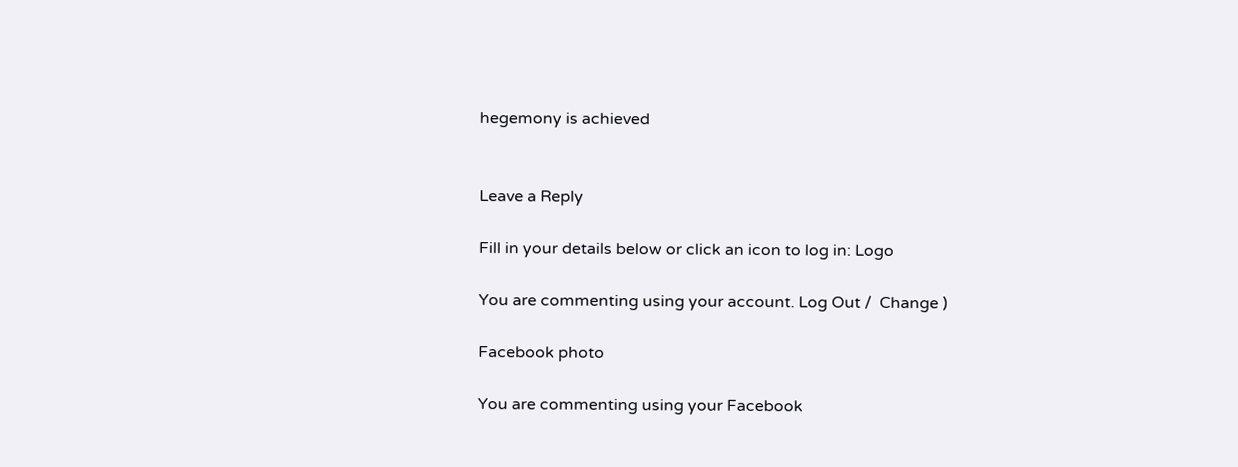hegemony is achieved


Leave a Reply

Fill in your details below or click an icon to log in: Logo

You are commenting using your account. Log Out /  Change )

Facebook photo

You are commenting using your Facebook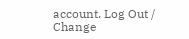account. Log Out /  Change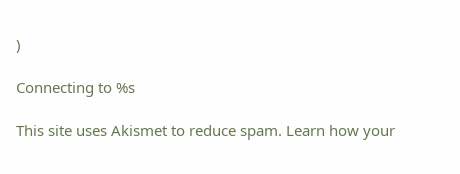)

Connecting to %s

This site uses Akismet to reduce spam. Learn how your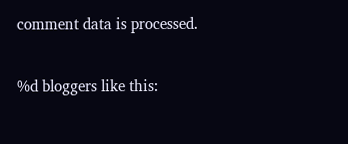comment data is processed.

%d bloggers like this: